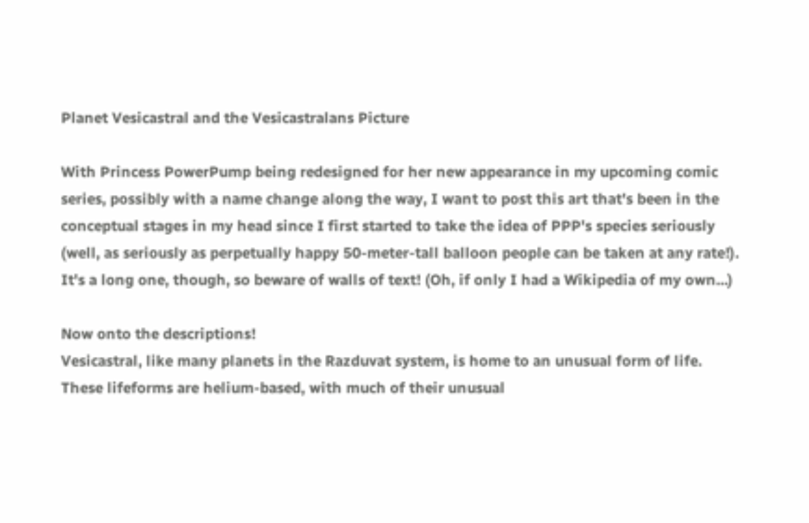Planet Vesicastral and the Vesicastralans Picture

With Princess PowerPump being redesigned for her new appearance in my upcoming comic series, possibly with a name change along the way, I want to post this art that's been in the conceptual stages in my head since I first started to take the idea of PPP's species seriously (well, as seriously as perpetually happy 50-meter-tall balloon people can be taken at any rate!). It's a long one, though, so beware of walls of text! (Oh, if only I had a Wikipedia of my own...)

Now onto the descriptions!
Vesicastral, like many planets in the Razduvat system, is home to an unusual form of life. These lifeforms are helium-based, with much of their unusual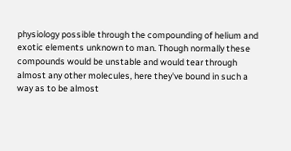physiology possible through the compounding of helium and exotic elements unknown to man. Though normally these compounds would be unstable and would tear through almost any other molecules, here they've bound in such a way as to be almost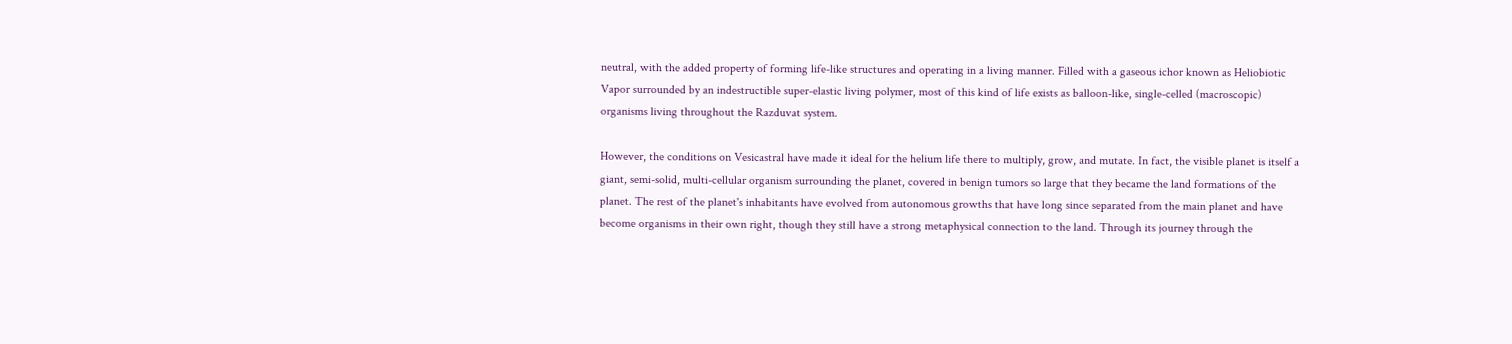neutral, with the added property of forming life-like structures and operating in a living manner. Filled with a gaseous ichor known as Heliobiotic Vapor surrounded by an indestructible super-elastic living polymer, most of this kind of life exists as balloon-like, single-celled (macroscopic) organisms living throughout the Razduvat system.

However, the conditions on Vesicastral have made it ideal for the helium life there to multiply, grow, and mutate. In fact, the visible planet is itself a giant, semi-solid, multi-cellular organism surrounding the planet, covered in benign tumors so large that they became the land formations of the planet. The rest of the planet's inhabitants have evolved from autonomous growths that have long since separated from the main planet and have become organisms in their own right, though they still have a strong metaphysical connection to the land. Through its journey through the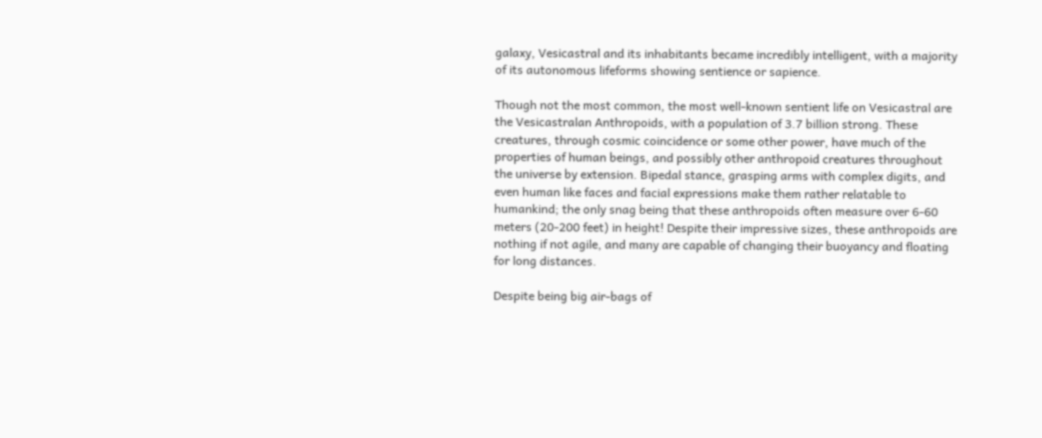galaxy, Vesicastral and its inhabitants became incredibly intelligent, with a majority of its autonomous lifeforms showing sentience or sapience.

Though not the most common, the most well-known sentient life on Vesicastral are the Vesicastralan Anthropoids, with a population of 3.7 billion strong. These creatures, through cosmic coincidence or some other power, have much of the properties of human beings, and possibly other anthropoid creatures throughout the universe by extension. Bipedal stance, grasping arms with complex digits, and even human like faces and facial expressions make them rather relatable to humankind; the only snag being that these anthropoids often measure over 6-60 meters (20-200 feet) in height! Despite their impressive sizes, these anthropoids are nothing if not agile, and many are capable of changing their buoyancy and floating for long distances.

Despite being big air-bags of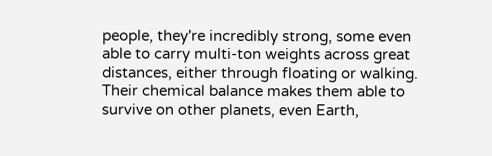people, they're incredibly strong, some even able to carry multi-ton weights across great distances, either through floating or walking. Their chemical balance makes them able to survive on other planets, even Earth,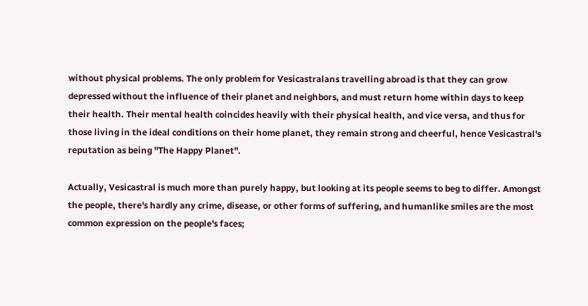without physical problems. The only problem for Vesicastralans travelling abroad is that they can grow depressed without the influence of their planet and neighbors, and must return home within days to keep their health. Their mental health coincides heavily with their physical health, and vice versa, and thus for those living in the ideal conditions on their home planet, they remain strong and cheerful, hence Vesicastral's reputation as being "The Happy Planet".

Actually, Vesicastral is much more than purely happy, but looking at its people seems to beg to differ. Amongst the people, there's hardly any crime, disease, or other forms of suffering, and humanlike smiles are the most common expression on the people's faces;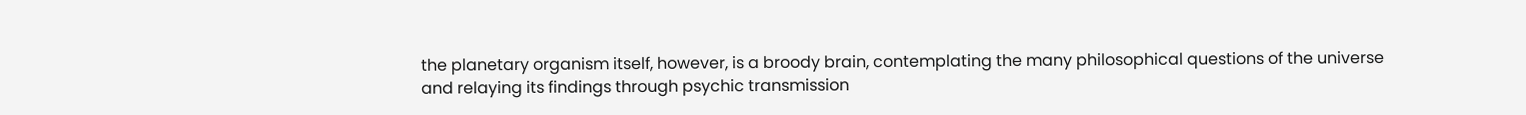the planetary organism itself, however, is a broody brain, contemplating the many philosophical questions of the universe and relaying its findings through psychic transmission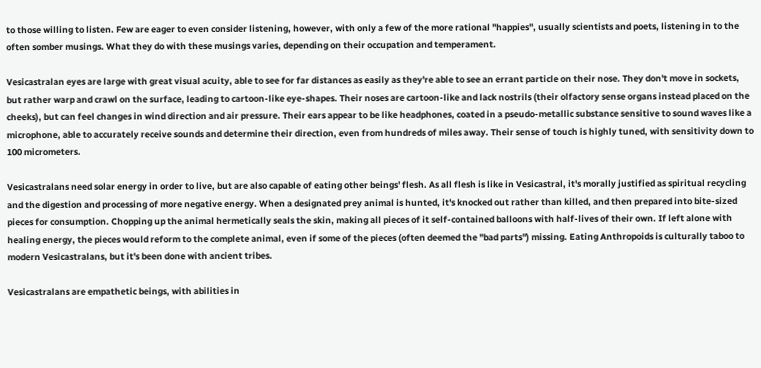to those willing to listen. Few are eager to even consider listening, however, with only a few of the more rational "happies", usually scientists and poets, listening in to the often somber musings. What they do with these musings varies, depending on their occupation and temperament.

Vesicastralan eyes are large with great visual acuity, able to see for far distances as easily as they're able to see an errant particle on their nose. They don't move in sockets, but rather warp and crawl on the surface, leading to cartoon-like eye-shapes. Their noses are cartoon-like and lack nostrils (their olfactory sense organs instead placed on the cheeks), but can feel changes in wind direction and air pressure. Their ears appear to be like headphones, coated in a pseudo-metallic substance sensitive to sound waves like a microphone, able to accurately receive sounds and determine their direction, even from hundreds of miles away. Their sense of touch is highly tuned, with sensitivity down to 100 micrometers.

Vesicastralans need solar energy in order to live, but are also capable of eating other beings' flesh. As all flesh is like in Vesicastral, it's morally justified as spiritual recycling and the digestion and processing of more negative energy. When a designated prey animal is hunted, it's knocked out rather than killed, and then prepared into bite-sized pieces for consumption. Chopping up the animal hermetically seals the skin, making all pieces of it self-contained balloons with half-lives of their own. If left alone with healing energy, the pieces would reform to the complete animal, even if some of the pieces (often deemed the "bad parts") missing. Eating Anthropoids is culturally taboo to modern Vesicastralans, but it's been done with ancient tribes.

Vesicastralans are empathetic beings, with abilities in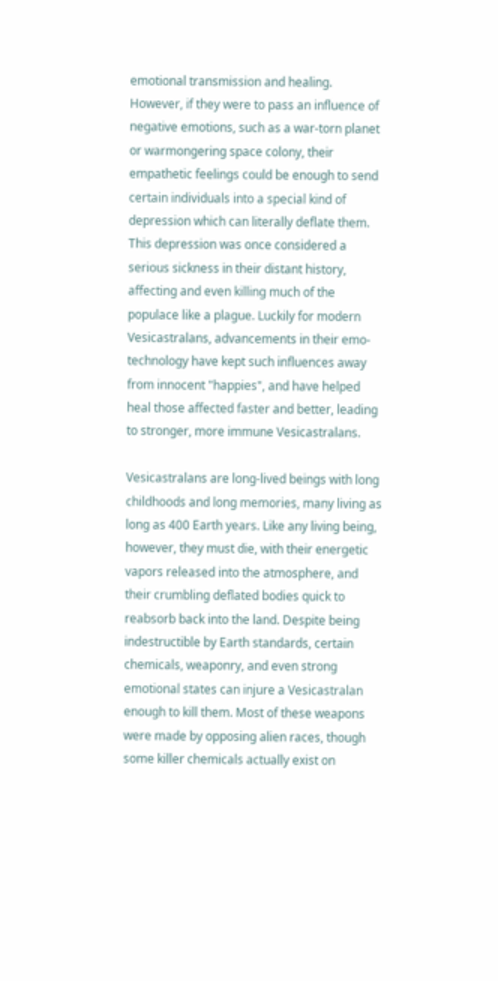emotional transmission and healing. However, if they were to pass an influence of negative emotions, such as a war-torn planet or warmongering space colony, their empathetic feelings could be enough to send certain individuals into a special kind of depression which can literally deflate them. This depression was once considered a serious sickness in their distant history, affecting and even killing much of the populace like a plague. Luckily for modern Vesicastralans, advancements in their emo-technology have kept such influences away from innocent "happies", and have helped heal those affected faster and better, leading to stronger, more immune Vesicastralans.

Vesicastralans are long-lived beings with long childhoods and long memories, many living as long as 400 Earth years. Like any living being, however, they must die, with their energetic vapors released into the atmosphere, and their crumbling deflated bodies quick to reabsorb back into the land. Despite being indestructible by Earth standards, certain chemicals, weaponry, and even strong emotional states can injure a Vesicastralan enough to kill them. Most of these weapons were made by opposing alien races, though some killer chemicals actually exist on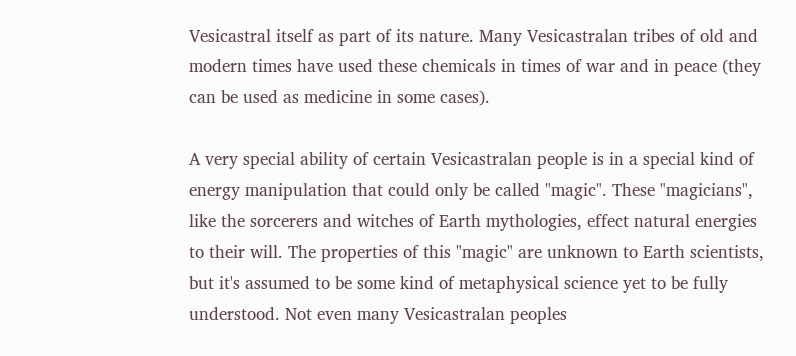Vesicastral itself as part of its nature. Many Vesicastralan tribes of old and modern times have used these chemicals in times of war and in peace (they can be used as medicine in some cases).

A very special ability of certain Vesicastralan people is in a special kind of energy manipulation that could only be called "magic". These "magicians", like the sorcerers and witches of Earth mythologies, effect natural energies to their will. The properties of this "magic" are unknown to Earth scientists, but it's assumed to be some kind of metaphysical science yet to be fully understood. Not even many Vesicastralan peoples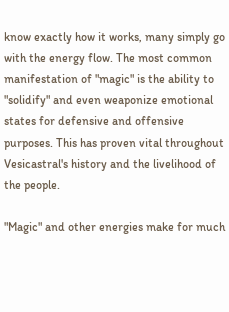know exactly how it works, many simply go with the energy flow. The most common manifestation of "magic" is the ability to "solidify" and even weaponize emotional states for defensive and offensive purposes. This has proven vital throughout Vesicastral's history and the livelihood of the people.

"Magic" and other energies make for much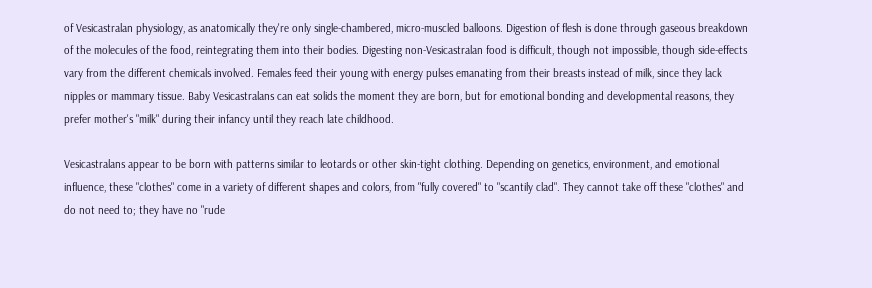of Vesicastralan physiology, as anatomically they're only single-chambered, micro-muscled balloons. Digestion of flesh is done through gaseous breakdown of the molecules of the food, reintegrating them into their bodies. Digesting non-Vesicastralan food is difficult, though not impossible, though side-effects vary from the different chemicals involved. Females feed their young with energy pulses emanating from their breasts instead of milk, since they lack nipples or mammary tissue. Baby Vesicastralans can eat solids the moment they are born, but for emotional bonding and developmental reasons, they prefer mother's "milk" during their infancy until they reach late childhood.

Vesicastralans appear to be born with patterns similar to leotards or other skin-tight clothing. Depending on genetics, environment, and emotional influence, these "clothes" come in a variety of different shapes and colors, from "fully covered" to "scantily clad". They cannot take off these "clothes" and do not need to; they have no "rude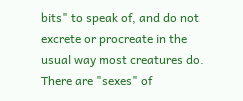bits" to speak of, and do not excrete or procreate in the usual way most creatures do. There are "sexes" of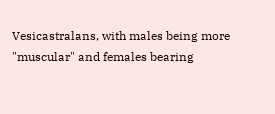Vesicastralans, with males being more "muscular" and females bearing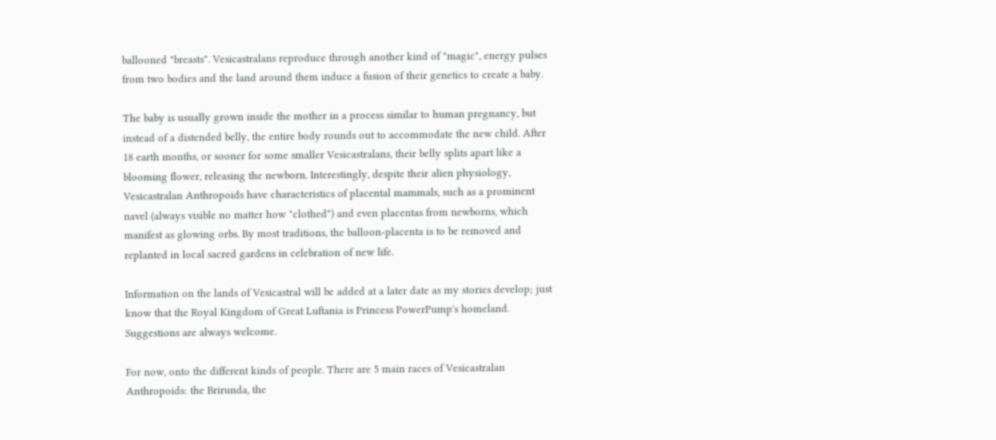ballooned "breasts". Vesicastralans reproduce through another kind of "magic", energy pulses from two bodies and the land around them induce a fusion of their genetics to create a baby.

The baby is usually grown inside the mother in a process similar to human pregnancy, but instead of a distended belly, the entire body rounds out to accommodate the new child. After 18 earth months, or sooner for some smaller Vesicastralans, their belly splits apart like a blooming flower, releasing the newborn. Interestingly, despite their alien physiology, Vesicastralan Anthropoids have characteristics of placental mammals, such as a prominent navel (always visible no matter how "clothed") and even placentas from newborns, which manifest as glowing orbs. By most traditions, the balloon-placenta is to be removed and replanted in local sacred gardens in celebration of new life.

Information on the lands of Vesicastral will be added at a later date as my stories develop; just know that the Royal Kingdom of Great Luftania is Princess PowerPump's homeland. Suggestions are always welcome.

For now, onto the different kinds of people. There are 5 main races of Vesicastralan Anthropoids: the Brirunda, the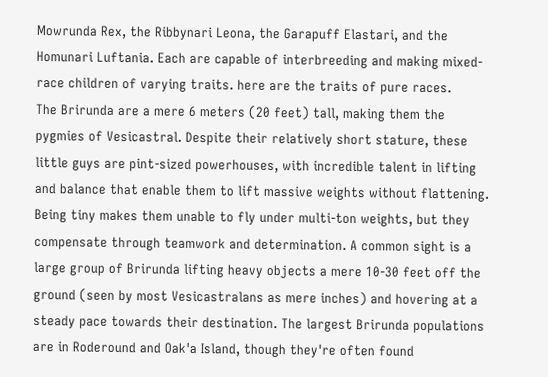Mowrunda Rex, the Ribbynari Leona, the Garapuff Elastari, and the Homunari Luftania. Each are capable of interbreeding and making mixed-race children of varying traits. here are the traits of pure races.
The Brirunda are a mere 6 meters (20 feet) tall, making them the pygmies of Vesicastral. Despite their relatively short stature, these little guys are pint-sized powerhouses, with incredible talent in lifting and balance that enable them to lift massive weights without flattening. Being tiny makes them unable to fly under multi-ton weights, but they compensate through teamwork and determination. A common sight is a large group of Brirunda lifting heavy objects a mere 10-30 feet off the ground (seen by most Vesicastralans as mere inches) and hovering at a steady pace towards their destination. The largest Brirunda populations are in Roderound and Oak'a Island, though they're often found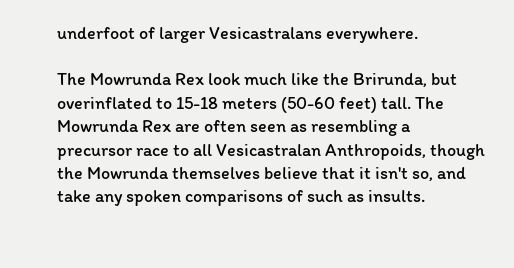underfoot of larger Vesicastralans everywhere.

The Mowrunda Rex look much like the Brirunda, but overinflated to 15-18 meters (50-60 feet) tall. The Mowrunda Rex are often seen as resembling a precursor race to all Vesicastralan Anthropoids, though the Mowrunda themselves believe that it isn't so, and take any spoken comparisons of such as insults.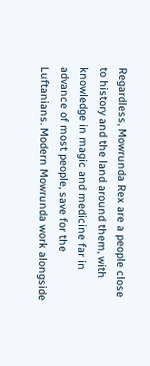Regardless, Mowrunda Rex are a people close to history and the land around them, with knowledge in magic and medicine far in advance of most people, save for the Luftanians. Modern Mowrunda work alongside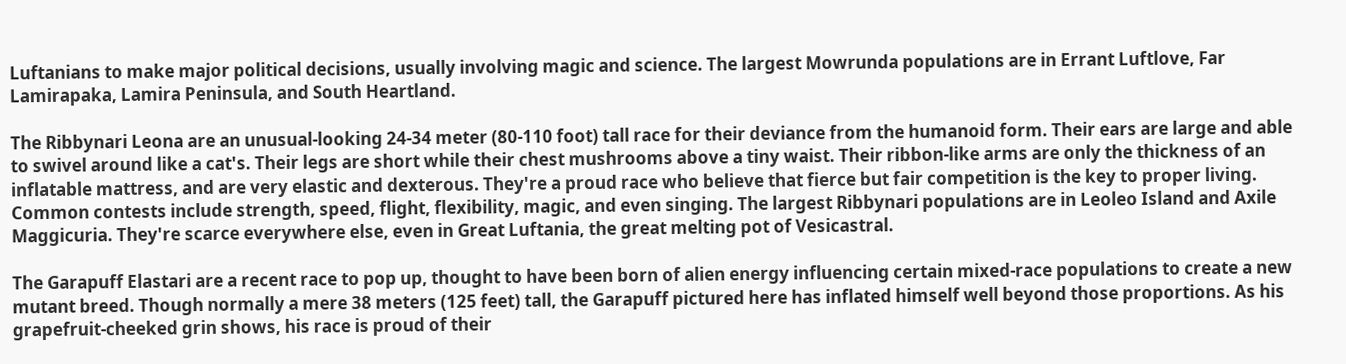Luftanians to make major political decisions, usually involving magic and science. The largest Mowrunda populations are in Errant Luftlove, Far Lamirapaka, Lamira Peninsula, and South Heartland.

The Ribbynari Leona are an unusual-looking 24-34 meter (80-110 foot) tall race for their deviance from the humanoid form. Their ears are large and able to swivel around like a cat's. Their legs are short while their chest mushrooms above a tiny waist. Their ribbon-like arms are only the thickness of an inflatable mattress, and are very elastic and dexterous. They're a proud race who believe that fierce but fair competition is the key to proper living. Common contests include strength, speed, flight, flexibility, magic, and even singing. The largest Ribbynari populations are in Leoleo Island and Axile Maggicuria. They're scarce everywhere else, even in Great Luftania, the great melting pot of Vesicastral.

The Garapuff Elastari are a recent race to pop up, thought to have been born of alien energy influencing certain mixed-race populations to create a new mutant breed. Though normally a mere 38 meters (125 feet) tall, the Garapuff pictured here has inflated himself well beyond those proportions. As his grapefruit-cheeked grin shows, his race is proud of their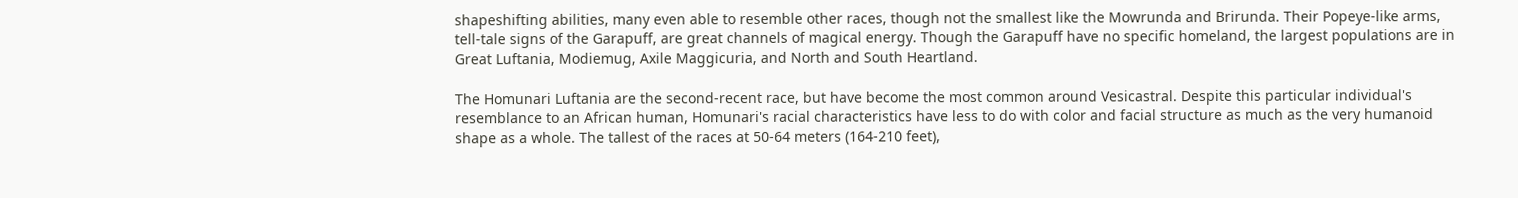shapeshifting abilities, many even able to resemble other races, though not the smallest like the Mowrunda and Brirunda. Their Popeye-like arms, tell-tale signs of the Garapuff, are great channels of magical energy. Though the Garapuff have no specific homeland, the largest populations are in Great Luftania, Modiemug, Axile Maggicuria, and North and South Heartland.

The Homunari Luftania are the second-recent race, but have become the most common around Vesicastral. Despite this particular individual's resemblance to an African human, Homunari's racial characteristics have less to do with color and facial structure as much as the very humanoid shape as a whole. The tallest of the races at 50-64 meters (164-210 feet),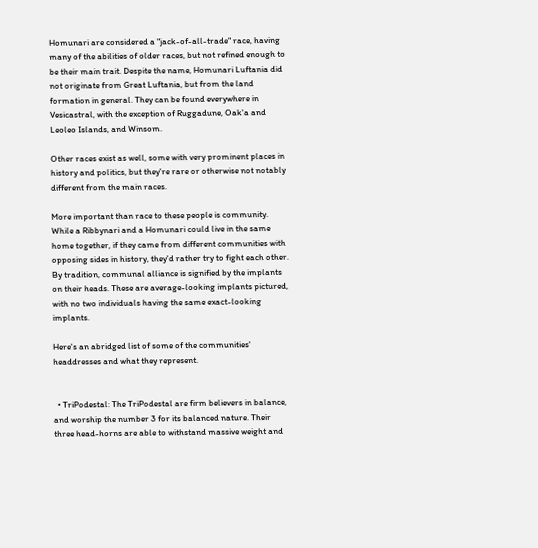Homunari are considered a "jack-of-all-trade" race, having many of the abilities of older races, but not refined enough to be their main trait. Despite the name, Homunari Luftania did not originate from Great Luftania, but from the land formation in general. They can be found everywhere in Vesicastral, with the exception of Ruggadune, Oak'a and Leoleo Islands, and Winsom.

Other races exist as well, some with very prominent places in history and politics, but they're rare or otherwise not notably different from the main races.

More important than race to these people is community. While a Ribbynari and a Homunari could live in the same home together, if they came from different communities with opposing sides in history, they'd rather try to fight each other. By tradition, communal alliance is signified by the implants on their heads. These are average-looking implants pictured, with no two individuals having the same exact-looking implants.

Here's an abridged list of some of the communities' headdresses and what they represent.


  • TriPodestal: The TriPodestal are firm believers in balance, and worship the number 3 for its balanced nature. Their three head-horns are able to withstand massive weight and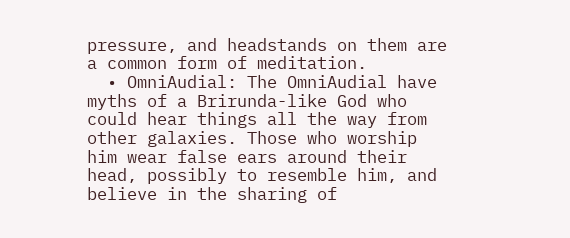pressure, and headstands on them are a common form of meditation.
  • OmniAudial: The OmniAudial have myths of a Brirunda-like God who could hear things all the way from other galaxies. Those who worship him wear false ears around their head, possibly to resemble him, and believe in the sharing of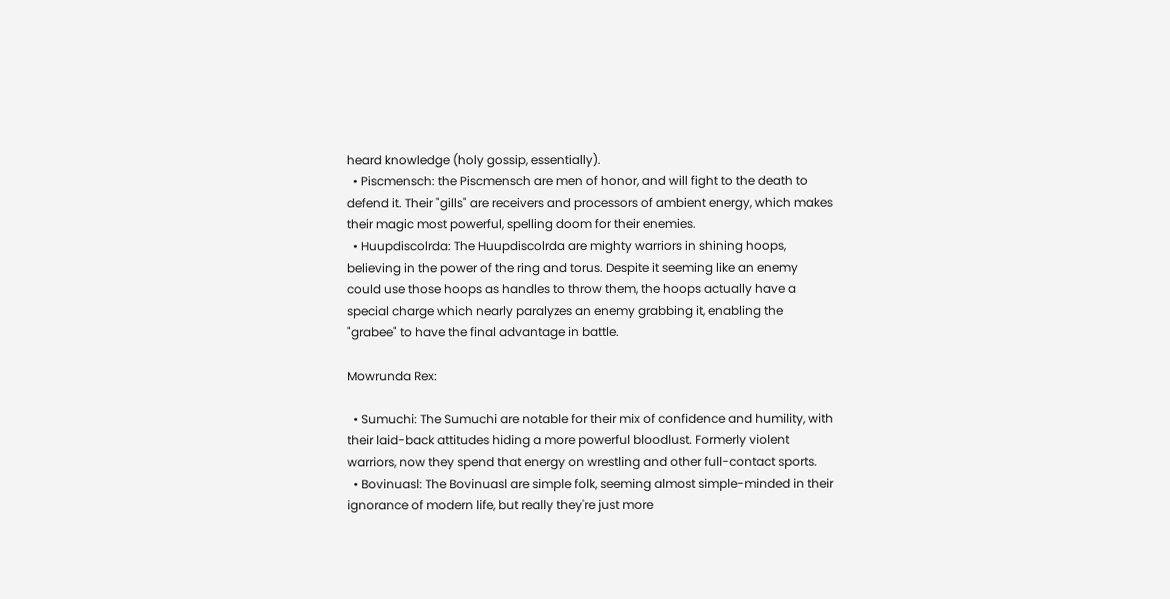heard knowledge (holy gossip, essentially).
  • Piscmensch: the Piscmensch are men of honor, and will fight to the death to defend it. Their "gills" are receivers and processors of ambient energy, which makes their magic most powerful, spelling doom for their enemies.
  • Huupdiscolrda: The Huupdiscolrda are mighty warriors in shining hoops, believing in the power of the ring and torus. Despite it seeming like an enemy could use those hoops as handles to throw them, the hoops actually have a special charge which nearly paralyzes an enemy grabbing it, enabling the "grabee" to have the final advantage in battle.

Mowrunda Rex:

  • Sumuchi: The Sumuchi are notable for their mix of confidence and humility, with their laid-back attitudes hiding a more powerful bloodlust. Formerly violent warriors, now they spend that energy on wrestling and other full-contact sports.
  • Bovinuasl: The Bovinuasl are simple folk, seeming almost simple-minded in their ignorance of modern life, but really they're just more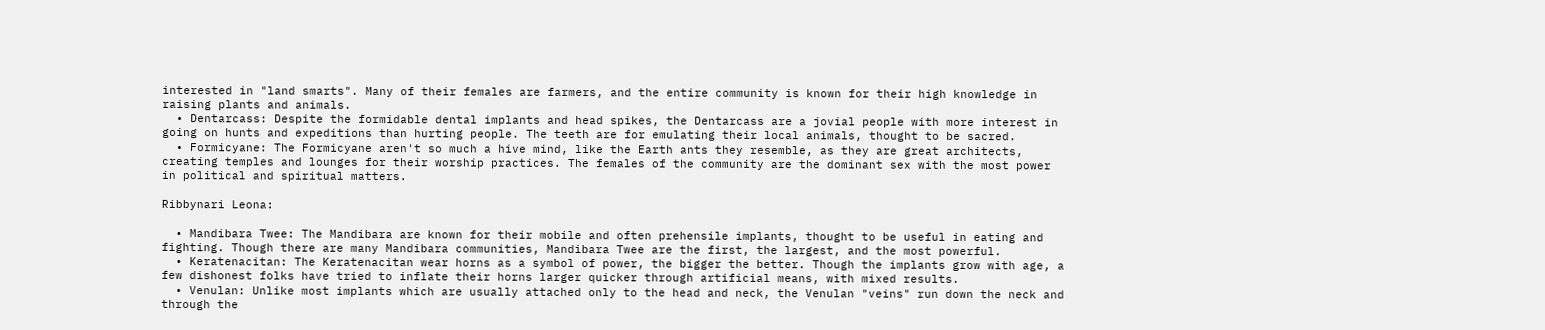interested in "land smarts". Many of their females are farmers, and the entire community is known for their high knowledge in raising plants and animals.
  • Dentarcass: Despite the formidable dental implants and head spikes, the Dentarcass are a jovial people with more interest in going on hunts and expeditions than hurting people. The teeth are for emulating their local animals, thought to be sacred.
  • Formicyane: The Formicyane aren't so much a hive mind, like the Earth ants they resemble, as they are great architects, creating temples and lounges for their worship practices. The females of the community are the dominant sex with the most power in political and spiritual matters.

Ribbynari Leona:

  • Mandibara Twee: The Mandibara are known for their mobile and often prehensile implants, thought to be useful in eating and fighting. Though there are many Mandibara communities, Mandibara Twee are the first, the largest, and the most powerful.
  • Keratenacitan: The Keratenacitan wear horns as a symbol of power, the bigger the better. Though the implants grow with age, a few dishonest folks have tried to inflate their horns larger quicker through artificial means, with mixed results.
  • Venulan: Unlike most implants which are usually attached only to the head and neck, the Venulan "veins" run down the neck and through the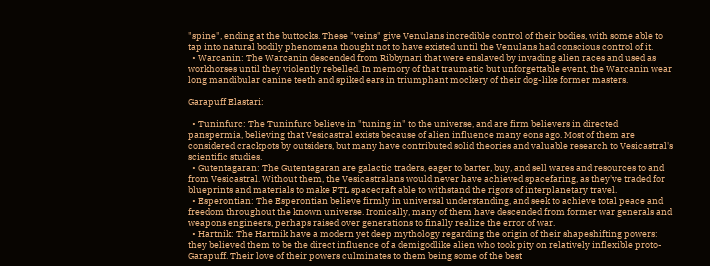"spine", ending at the buttocks. These "veins" give Venulans incredible control of their bodies, with some able to tap into natural bodily phenomena thought not to have existed until the Venulans had conscious control of it.
  • Warcanin: The Warcanin descended from Ribbynari that were enslaved by invading alien races and used as workhorses until they violently rebelled. In memory of that traumatic but unforgettable event, the Warcanin wear long mandibular canine teeth and spiked ears in triumphant mockery of their dog-like former masters.

Garapuff Elastari:

  • Tuninfurc: The Tuninfurc believe in "tuning in" to the universe, and are firm believers in directed panspermia, believing that Vesicastral exists because of alien influence many eons ago. Most of them are considered crackpots by outsiders, but many have contributed solid theories and valuable research to Vesicastral's scientific studies.
  • Gutentagaran: The Gutentagaran are galactic traders, eager to barter, buy, and sell wares and resources to and from Vesicastral. Without them, the Vesicastralans would never have achieved spacefaring, as they've traded for blueprints and materials to make FTL spacecraft able to withstand the rigors of interplanetary travel.
  • Esperontian: The Esperontian believe firmly in universal understanding, and seek to achieve total peace and freedom throughout the known universe. Ironically, many of them have descended from former war generals and weapons engineers, perhaps raised over generations to finally realize the error of war.
  • Hartnik: The Hartnik have a modern yet deep mythology regarding the origin of their shapeshifting powers: they believed them to be the direct influence of a demigodlike alien who took pity on relatively inflexible proto-Garapuff. Their love of their powers culminates to them being some of the best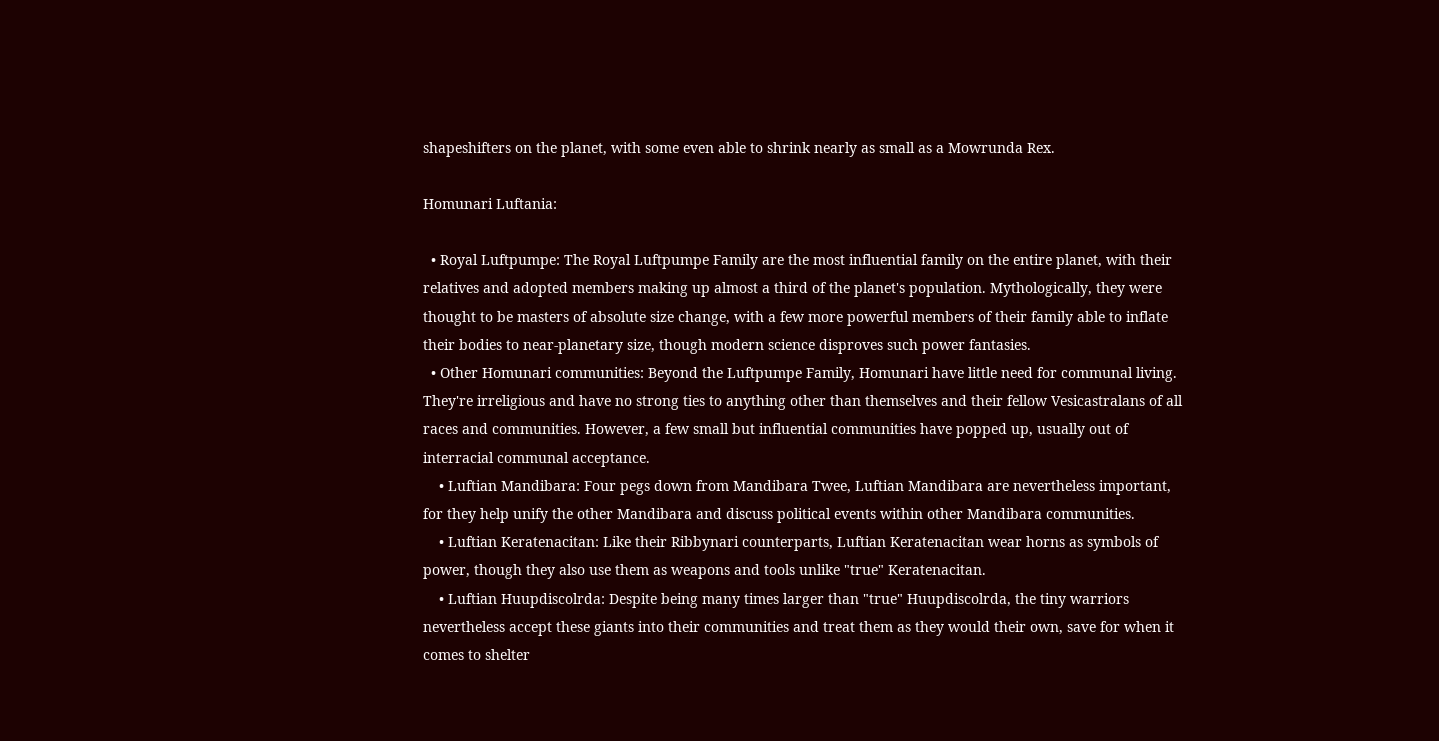shapeshifters on the planet, with some even able to shrink nearly as small as a Mowrunda Rex.

Homunari Luftania:

  • Royal Luftpumpe: The Royal Luftpumpe Family are the most influential family on the entire planet, with their relatives and adopted members making up almost a third of the planet's population. Mythologically, they were thought to be masters of absolute size change, with a few more powerful members of their family able to inflate their bodies to near-planetary size, though modern science disproves such power fantasies.
  • Other Homunari communities: Beyond the Luftpumpe Family, Homunari have little need for communal living. They're irreligious and have no strong ties to anything other than themselves and their fellow Vesicastralans of all races and communities. However, a few small but influential communities have popped up, usually out of interracial communal acceptance.
    • Luftian Mandibara: Four pegs down from Mandibara Twee, Luftian Mandibara are nevertheless important, for they help unify the other Mandibara and discuss political events within other Mandibara communities.
    • Luftian Keratenacitan: Like their Ribbynari counterparts, Luftian Keratenacitan wear horns as symbols of power, though they also use them as weapons and tools unlike "true" Keratenacitan.
    • Luftian Huupdiscolrda: Despite being many times larger than "true" Huupdiscolrda, the tiny warriors nevertheless accept these giants into their communities and treat them as they would their own, save for when it comes to shelter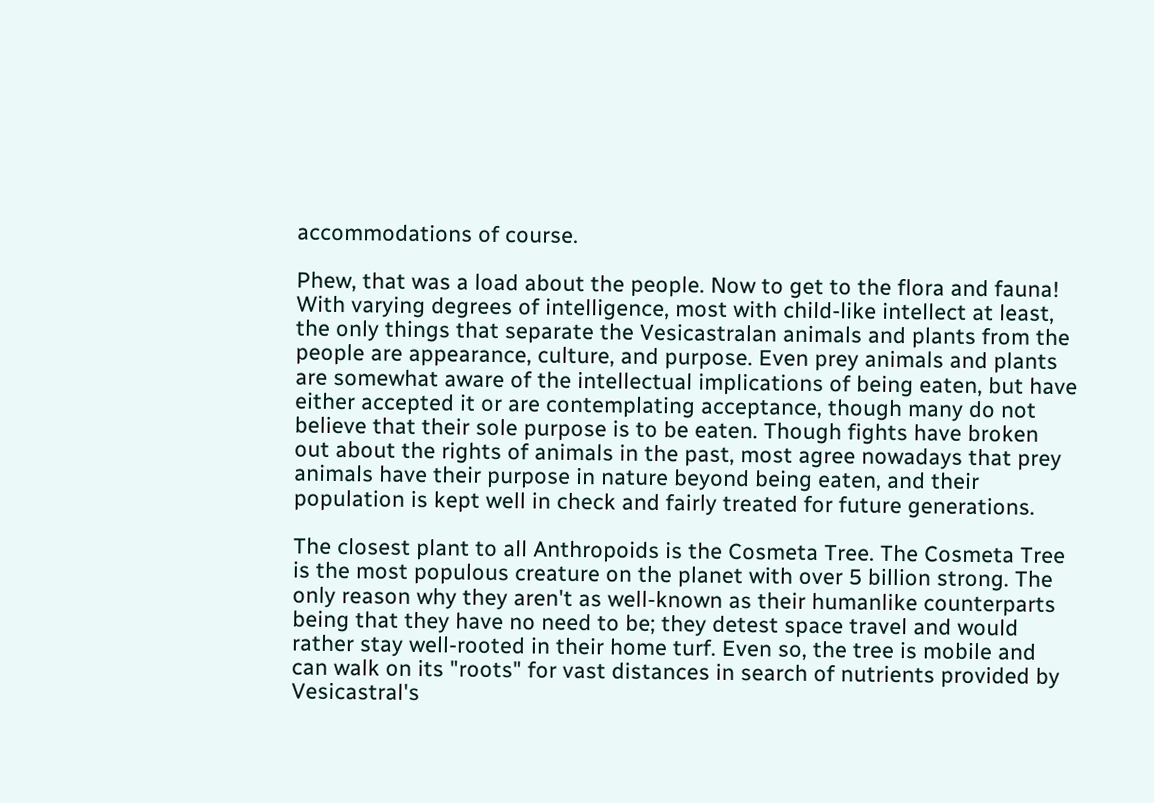accommodations of course.

Phew, that was a load about the people. Now to get to the flora and fauna!
With varying degrees of intelligence, most with child-like intellect at least, the only things that separate the Vesicastralan animals and plants from the people are appearance, culture, and purpose. Even prey animals and plants are somewhat aware of the intellectual implications of being eaten, but have either accepted it or are contemplating acceptance, though many do not believe that their sole purpose is to be eaten. Though fights have broken out about the rights of animals in the past, most agree nowadays that prey animals have their purpose in nature beyond being eaten, and their population is kept well in check and fairly treated for future generations.

The closest plant to all Anthropoids is the Cosmeta Tree. The Cosmeta Tree is the most populous creature on the planet with over 5 billion strong. The only reason why they aren't as well-known as their humanlike counterparts being that they have no need to be; they detest space travel and would rather stay well-rooted in their home turf. Even so, the tree is mobile and can walk on its "roots" for vast distances in search of nutrients provided by Vesicastral's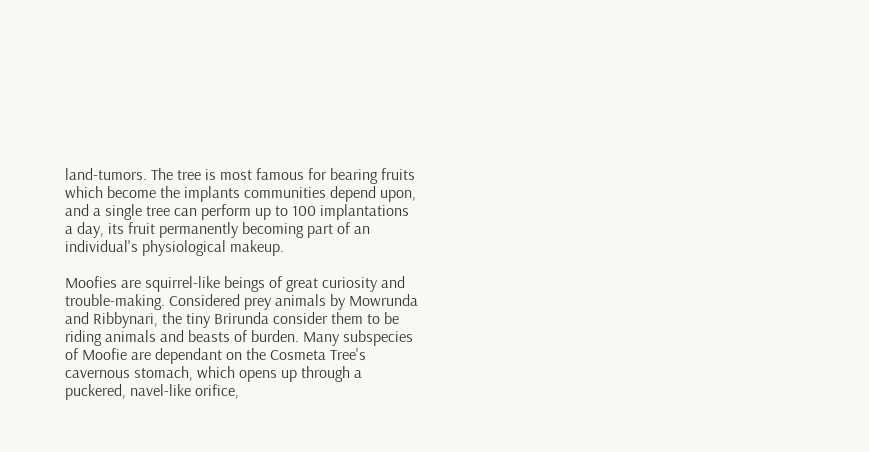land-tumors. The tree is most famous for bearing fruits which become the implants communities depend upon, and a single tree can perform up to 100 implantations a day, its fruit permanently becoming part of an individual's physiological makeup.

Moofies are squirrel-like beings of great curiosity and trouble-making. Considered prey animals by Mowrunda and Ribbynari, the tiny Brirunda consider them to be riding animals and beasts of burden. Many subspecies of Moofie are dependant on the Cosmeta Tree's cavernous stomach, which opens up through a puckered, navel-like orifice,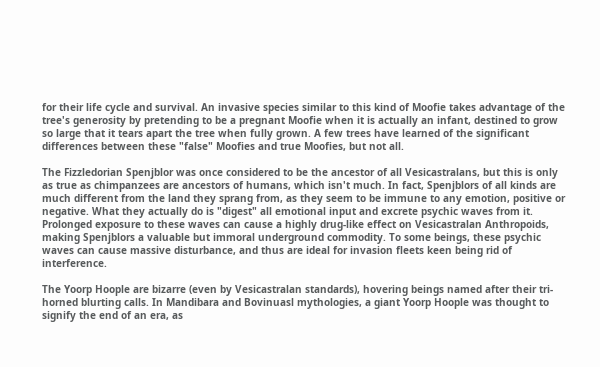for their life cycle and survival. An invasive species similar to this kind of Moofie takes advantage of the tree's generosity by pretending to be a pregnant Moofie when it is actually an infant, destined to grow so large that it tears apart the tree when fully grown. A few trees have learned of the significant differences between these "false" Moofies and true Moofies, but not all.

The Fizzledorian Spenjblor was once considered to be the ancestor of all Vesicastralans, but this is only as true as chimpanzees are ancestors of humans, which isn't much. In fact, Spenjblors of all kinds are much different from the land they sprang from, as they seem to be immune to any emotion, positive or negative. What they actually do is "digest" all emotional input and excrete psychic waves from it. Prolonged exposure to these waves can cause a highly drug-like effect on Vesicastralan Anthropoids, making Spenjblors a valuable but immoral underground commodity. To some beings, these psychic waves can cause massive disturbance, and thus are ideal for invasion fleets keen being rid of interference.

The Yoorp Hoople are bizarre (even by Vesicastralan standards), hovering beings named after their tri-horned blurting calls. In Mandibara and Bovinuasl mythologies, a giant Yoorp Hoople was thought to signify the end of an era, as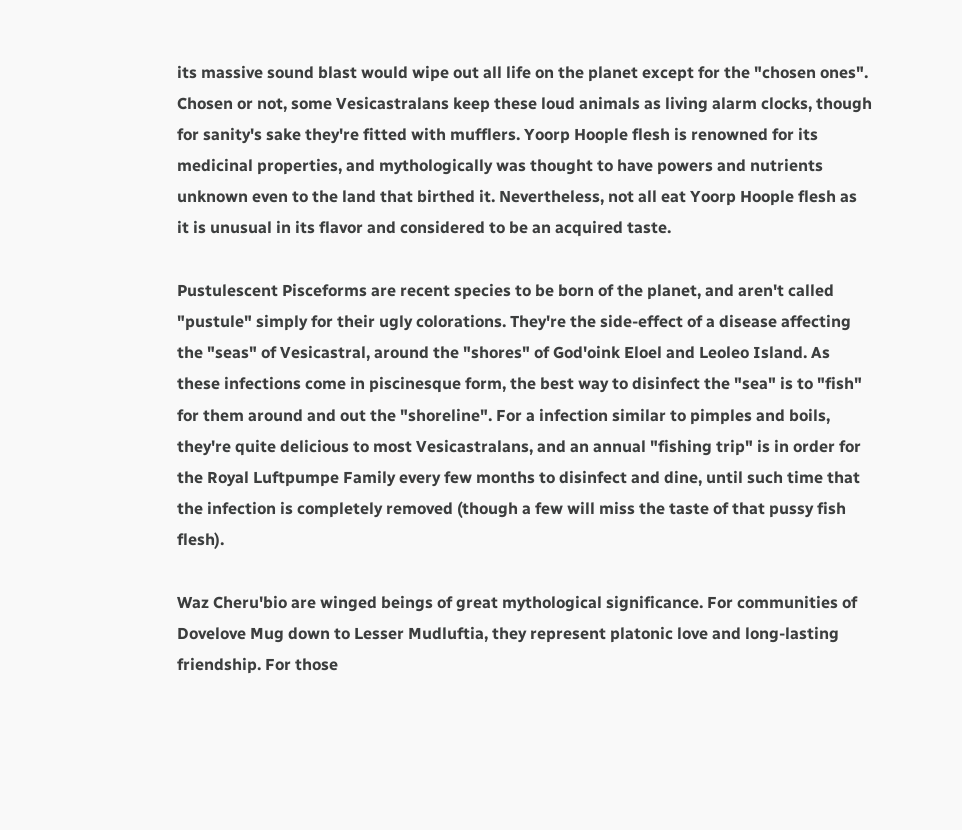its massive sound blast would wipe out all life on the planet except for the "chosen ones". Chosen or not, some Vesicastralans keep these loud animals as living alarm clocks, though for sanity's sake they're fitted with mufflers. Yoorp Hoople flesh is renowned for its medicinal properties, and mythologically was thought to have powers and nutrients unknown even to the land that birthed it. Nevertheless, not all eat Yoorp Hoople flesh as it is unusual in its flavor and considered to be an acquired taste.

Pustulescent Pisceforms are recent species to be born of the planet, and aren't called "pustule" simply for their ugly colorations. They're the side-effect of a disease affecting the "seas" of Vesicastral, around the "shores" of God'oink Eloel and Leoleo Island. As these infections come in piscinesque form, the best way to disinfect the "sea" is to "fish" for them around and out the "shoreline". For a infection similar to pimples and boils, they're quite delicious to most Vesicastralans, and an annual "fishing trip" is in order for the Royal Luftpumpe Family every few months to disinfect and dine, until such time that the infection is completely removed (though a few will miss the taste of that pussy fish flesh).

Waz Cheru'bio are winged beings of great mythological significance. For communities of Dovelove Mug down to Lesser Mudluftia, they represent platonic love and long-lasting friendship. For those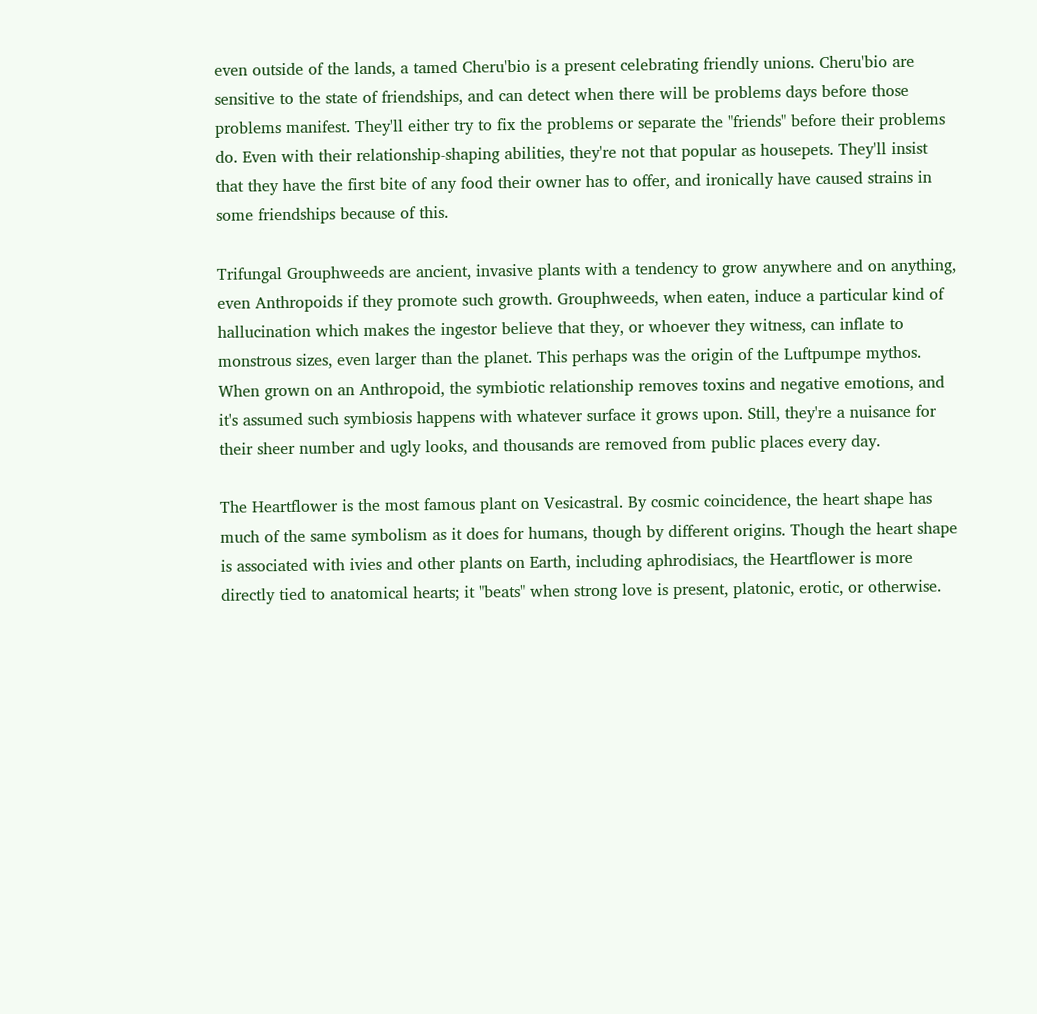even outside of the lands, a tamed Cheru'bio is a present celebrating friendly unions. Cheru'bio are sensitive to the state of friendships, and can detect when there will be problems days before those problems manifest. They'll either try to fix the problems or separate the "friends" before their problems do. Even with their relationship-shaping abilities, they're not that popular as housepets. They'll insist that they have the first bite of any food their owner has to offer, and ironically have caused strains in some friendships because of this.

Trifungal Grouphweeds are ancient, invasive plants with a tendency to grow anywhere and on anything, even Anthropoids if they promote such growth. Grouphweeds, when eaten, induce a particular kind of hallucination which makes the ingestor believe that they, or whoever they witness, can inflate to monstrous sizes, even larger than the planet. This perhaps was the origin of the Luftpumpe mythos. When grown on an Anthropoid, the symbiotic relationship removes toxins and negative emotions, and it's assumed such symbiosis happens with whatever surface it grows upon. Still, they're a nuisance for their sheer number and ugly looks, and thousands are removed from public places every day.

The Heartflower is the most famous plant on Vesicastral. By cosmic coincidence, the heart shape has much of the same symbolism as it does for humans, though by different origins. Though the heart shape is associated with ivies and other plants on Earth, including aphrodisiacs, the Heartflower is more directly tied to anatomical hearts; it "beats" when strong love is present, platonic, erotic, or otherwise.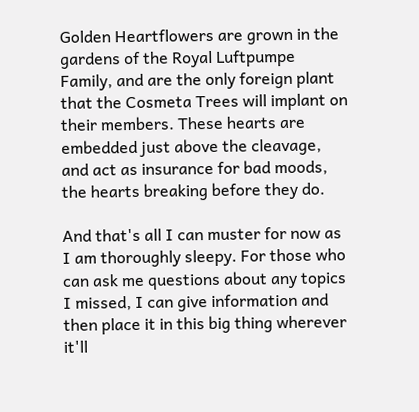Golden Heartflowers are grown in the gardens of the Royal Luftpumpe Family, and are the only foreign plant that the Cosmeta Trees will implant on their members. These hearts are embedded just above the cleavage, and act as insurance for bad moods, the hearts breaking before they do.

And that's all I can muster for now as I am thoroughly sleepy. For those who can ask me questions about any topics I missed, I can give information and then place it in this big thing wherever it'll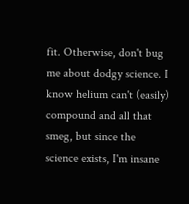fit. Otherwise, don't bug me about dodgy science. I know helium can't (easily) compound and all that smeg, but since the science exists, I'm insane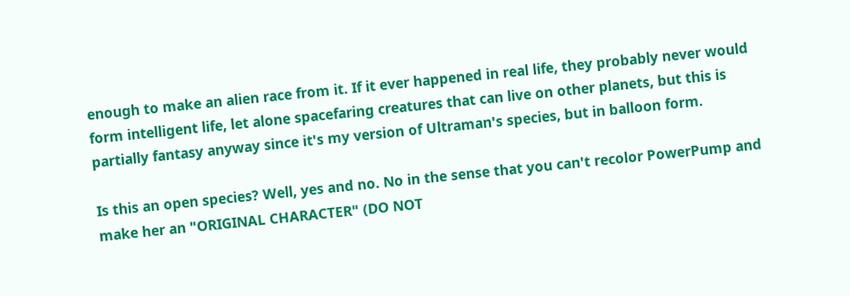enough to make an alien race from it. If it ever happened in real life, they probably never would form intelligent life, let alone spacefaring creatures that can live on other planets, but this is partially fantasy anyway since it's my version of Ultraman's species, but in balloon form.

Is this an open species? Well, yes and no. No in the sense that you can't recolor PowerPump and make her an "ORIGINAL CHARACTER" (DO NOT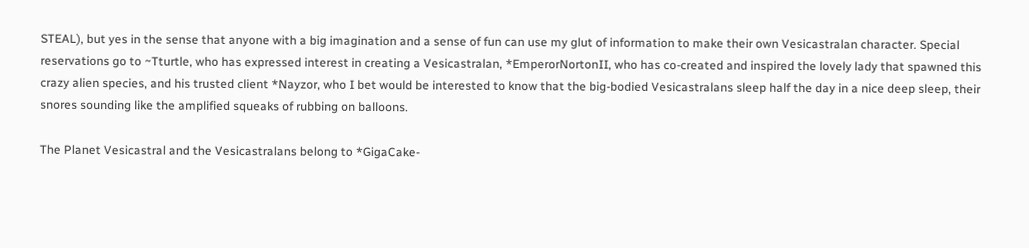STEAL), but yes in the sense that anyone with a big imagination and a sense of fun can use my glut of information to make their own Vesicastralan character. Special reservations go to ~Tturtle, who has expressed interest in creating a Vesicastralan, *EmperorNortonII, who has co-created and inspired the lovely lady that spawned this crazy alien species, and his trusted client *Nayzor, who I bet would be interested to know that the big-bodied Vesicastralans sleep half the day in a nice deep sleep, their snores sounding like the amplified squeaks of rubbing on balloons.

The Planet Vesicastral and the Vesicastralans belong to *GigaCake-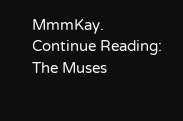MmmKay.
Continue Reading: The Muses